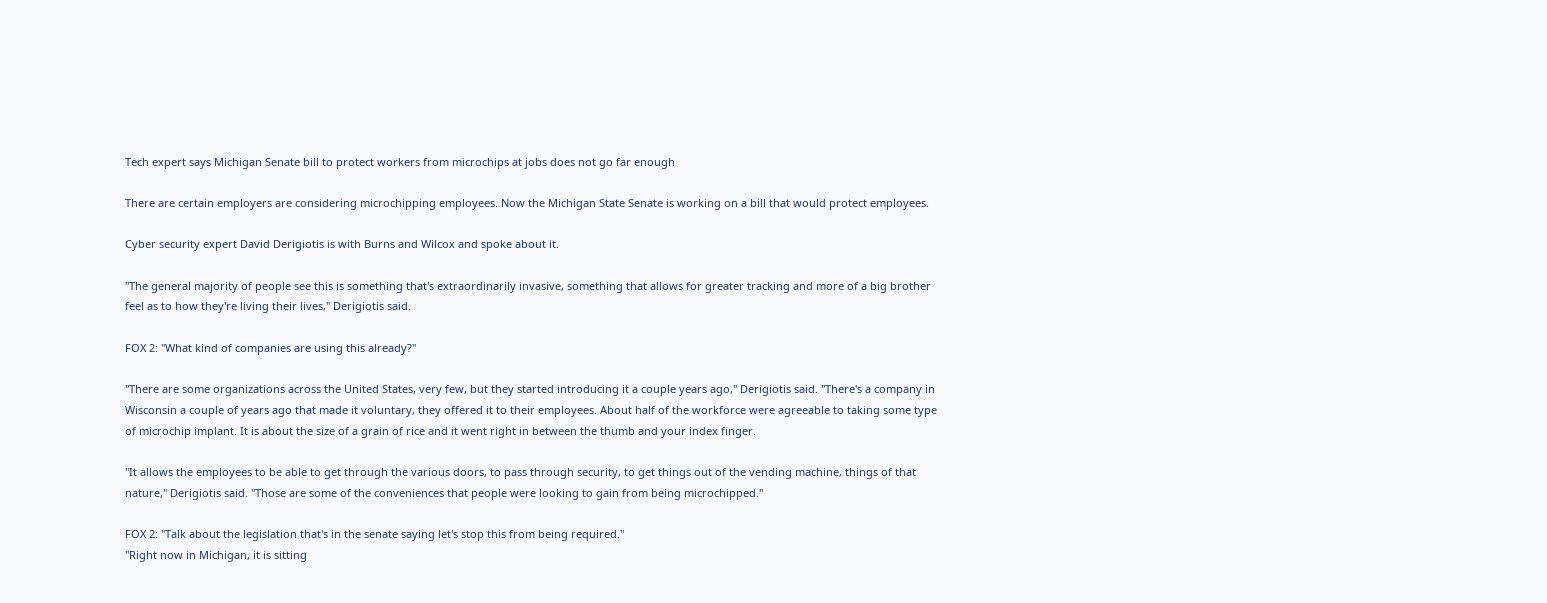Tech expert says Michigan Senate bill to protect workers from microchips at jobs does not go far enough

There are certain employers are considering microchipping employees. Now the Michigan State Senate is working on a bill that would protect employees.

Cyber security expert David Derigiotis is with Burns and Wilcox and spoke about it.

"The general majority of people see this is something that's extraordinarily invasive, something that allows for greater tracking and more of a big brother feel as to how they're living their lives," Derigiotis said.

FOX 2: "What kind of companies are using this already?"

"There are some organizations across the United States, very few, but they started introducing it a couple years ago," Derigiotis said. "There's a company in Wisconsin a couple of years ago that made it voluntary, they offered it to their employees. About half of the workforce were agreeable to taking some type of microchip implant. It is about the size of a grain of rice and it went right in between the thumb and your index finger.

"It allows the employees to be able to get through the various doors, to pass through security, to get things out of the vending machine, things of that nature," Derigiotis said. "Those are some of the conveniences that people were looking to gain from being microchipped."

FOX 2: "Talk about the legislation that's in the senate saying let's stop this from being required."
"Right now in Michigan, it is sitting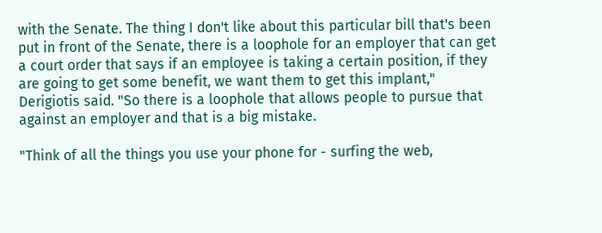with the Senate. The thing I don't like about this particular bill that's been put in front of the Senate, there is a loophole for an employer that can get a court order that says if an employee is taking a certain position, if they are going to get some benefit, we want them to get this implant," Derigiotis said. "So there is a loophole that allows people to pursue that against an employer and that is a big mistake.

"Think of all the things you use your phone for - surfing the web,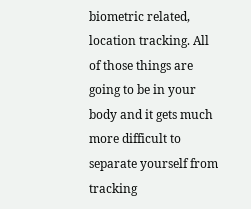biometric related, location tracking. All of those things are going to be in your body and it gets much more difficult to separate yourself from tracking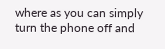where as you can simply turn the phone off and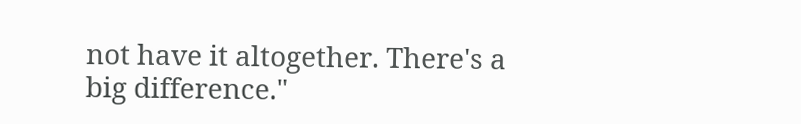not have it altogether. There's a big difference."